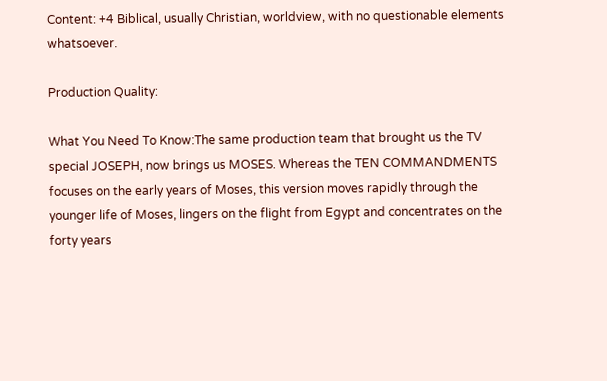Content: +4 Biblical, usually Christian, worldview, with no questionable elements whatsoever.

Production Quality:

What You Need To Know:The same production team that brought us the TV special JOSEPH, now brings us MOSES. Whereas the TEN COMMANDMENTS focuses on the early years of Moses, this version moves rapidly through the younger life of Moses, lingers on the flight from Egypt and concentrates on the forty years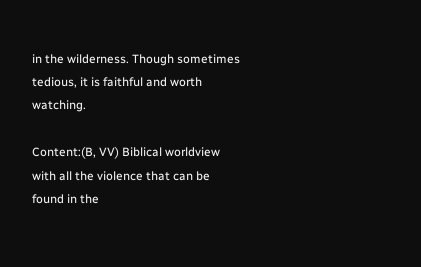in the wilderness. Though sometimes tedious, it is faithful and worth watching.

Content:(B, VV) Biblical worldview with all the violence that can be found in the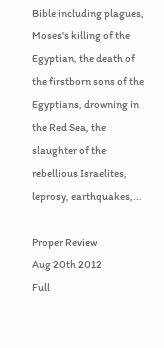Bible including plagues, Moses's killing of the Egyptian, the death of the firstborn sons of the Egyptians, drowning in the Red Sea, the slaughter of the rebellious Israelites, leprosy, earthquakes,...

Proper Review
Aug 20th 2012
Full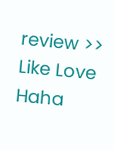review >>
Like Love Haha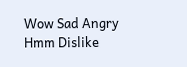Wow Sad Angry Hmm Dislike